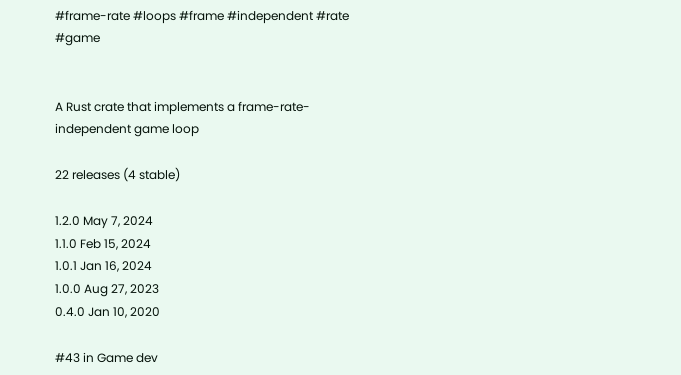#frame-rate #loops #frame #independent #rate #game


A Rust crate that implements a frame-rate-independent game loop

22 releases (4 stable)

1.2.0 May 7, 2024
1.1.0 Feb 15, 2024
1.0.1 Jan 16, 2024
1.0.0 Aug 27, 2023
0.4.0 Jan 10, 2020

#43 in Game dev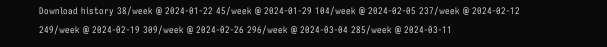Download history 38/week @ 2024-01-22 45/week @ 2024-01-29 104/week @ 2024-02-05 237/week @ 2024-02-12 249/week @ 2024-02-19 309/week @ 2024-02-26 296/week @ 2024-03-04 285/week @ 2024-03-11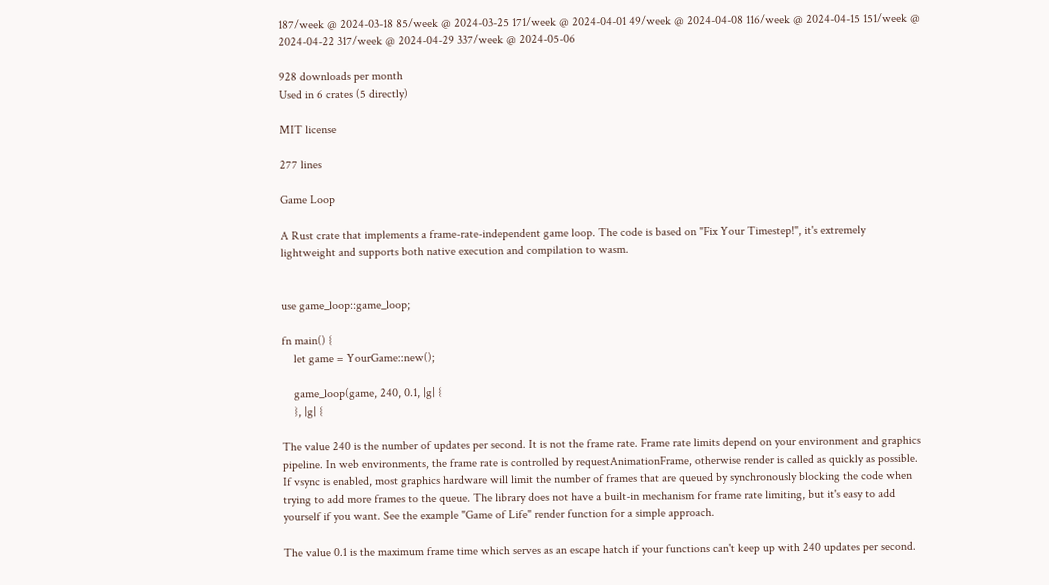187/week @ 2024-03-18 85/week @ 2024-03-25 171/week @ 2024-04-01 49/week @ 2024-04-08 116/week @ 2024-04-15 151/week @ 2024-04-22 317/week @ 2024-04-29 337/week @ 2024-05-06

928 downloads per month
Used in 6 crates (5 directly)

MIT license

277 lines

Game Loop

A Rust crate that implements a frame-rate-independent game loop. The code is based on "Fix Your Timestep!", it's extremely lightweight and supports both native execution and compilation to wasm.


use game_loop::game_loop;

fn main() {
    let game = YourGame::new();

    game_loop(game, 240, 0.1, |g| {
    }, |g| {

The value 240 is the number of updates per second. It is not the frame rate. Frame rate limits depend on your environment and graphics pipeline. In web environments, the frame rate is controlled by requestAnimationFrame, otherwise render is called as quickly as possible. If vsync is enabled, most graphics hardware will limit the number of frames that are queued by synchronously blocking the code when trying to add more frames to the queue. The library does not have a built-in mechanism for frame rate limiting, but it's easy to add yourself if you want. See the example "Game of Life" render function for a simple approach.

The value 0.1 is the maximum frame time which serves as an escape hatch if your functions can't keep up with 240 updates per second.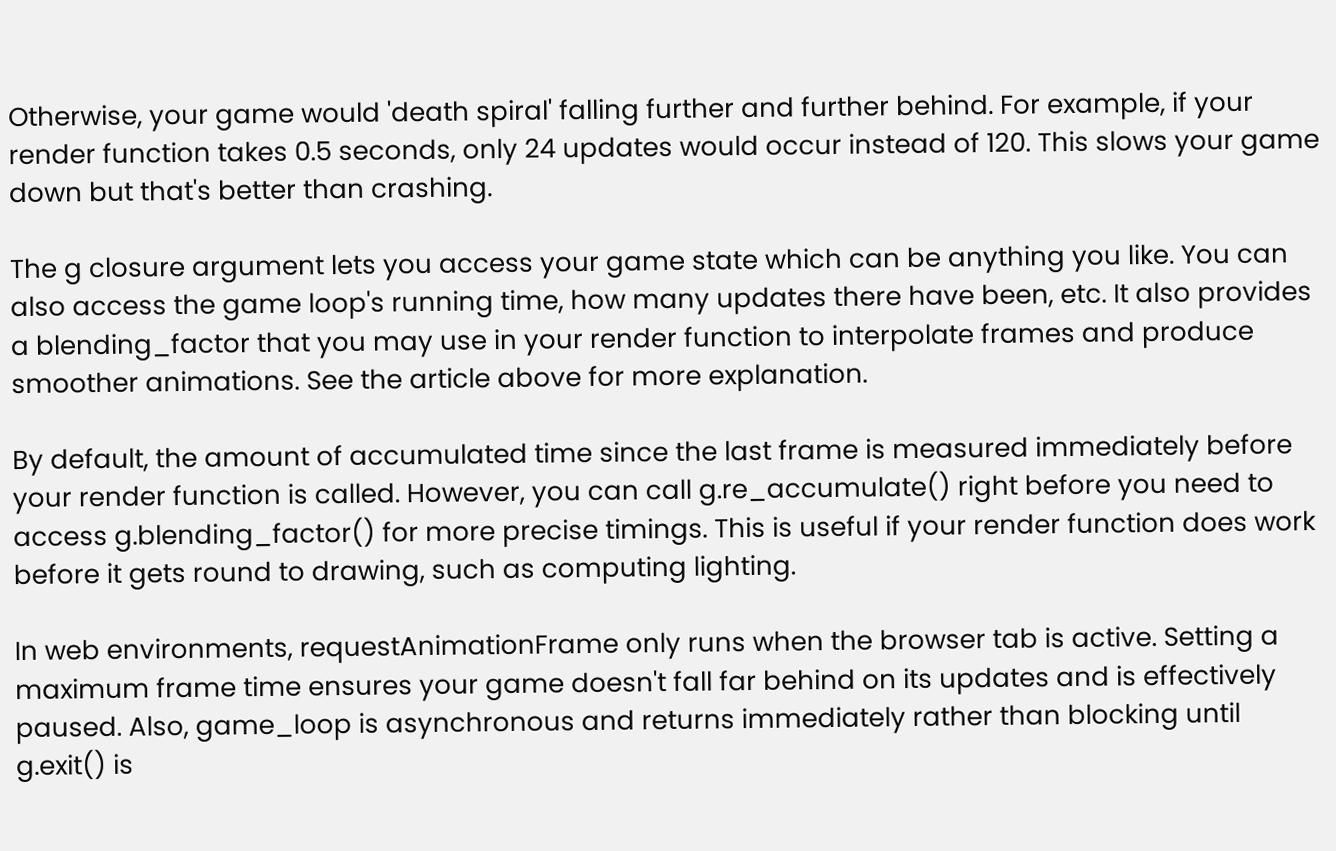Otherwise, your game would 'death spiral' falling further and further behind. For example, if your render function takes 0.5 seconds, only 24 updates would occur instead of 120. This slows your game down but that's better than crashing.

The g closure argument lets you access your game state which can be anything you like. You can also access the game loop's running time, how many updates there have been, etc. It also provides a blending_factor that you may use in your render function to interpolate frames and produce smoother animations. See the article above for more explanation.

By default, the amount of accumulated time since the last frame is measured immediately before your render function is called. However, you can call g.re_accumulate() right before you need to access g.blending_factor() for more precise timings. This is useful if your render function does work before it gets round to drawing, such as computing lighting.

In web environments, requestAnimationFrame only runs when the browser tab is active. Setting a maximum frame time ensures your game doesn't fall far behind on its updates and is effectively paused. Also, game_loop is asynchronous and returns immediately rather than blocking until g.exit() is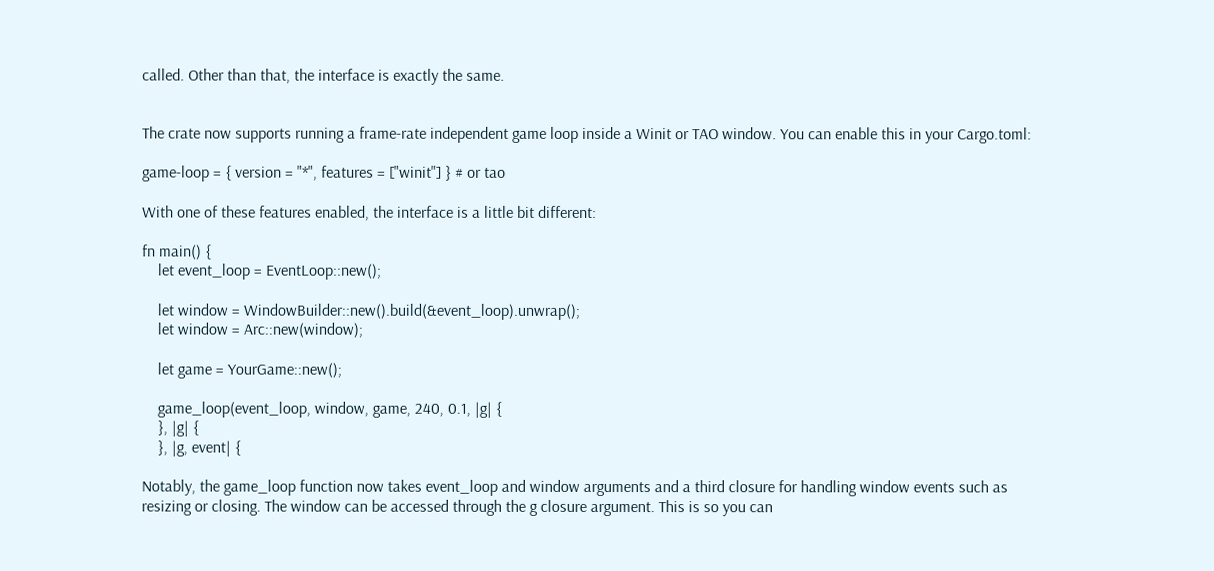called. Other than that, the interface is exactly the same.


The crate now supports running a frame-rate independent game loop inside a Winit or TAO window. You can enable this in your Cargo.toml:

game-loop = { version = "*", features = ["winit"] } # or tao

With one of these features enabled, the interface is a little bit different:

fn main() {
    let event_loop = EventLoop::new();

    let window = WindowBuilder::new().build(&event_loop).unwrap();
    let window = Arc::new(window);

    let game = YourGame::new();

    game_loop(event_loop, window, game, 240, 0.1, |g| {
    }, |g| {
    }, |g, event| {

Notably, the game_loop function now takes event_loop and window arguments and a third closure for handling window events such as resizing or closing. The window can be accessed through the g closure argument. This is so you can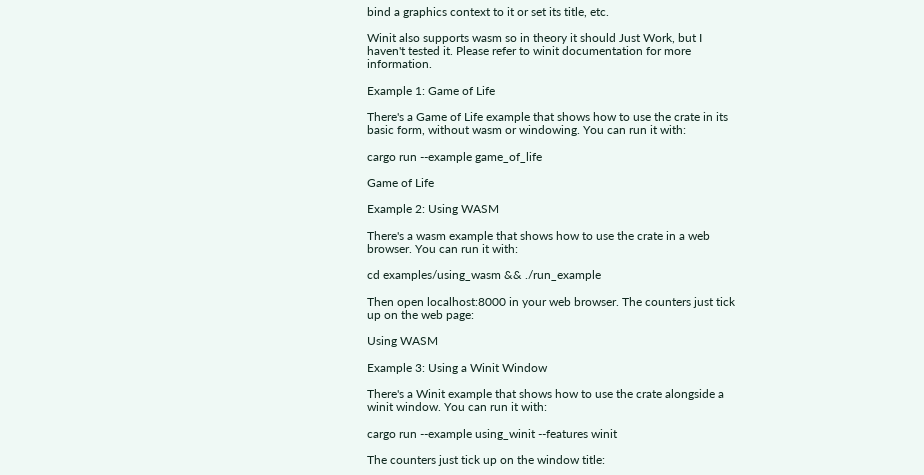bind a graphics context to it or set its title, etc.

Winit also supports wasm so in theory it should Just Work, but I haven't tested it. Please refer to winit documentation for more information.

Example 1: Game of Life

There's a Game of Life example that shows how to use the crate in its basic form, without wasm or windowing. You can run it with:

cargo run --example game_of_life

Game of Life

Example 2: Using WASM

There's a wasm example that shows how to use the crate in a web browser. You can run it with:

cd examples/using_wasm && ./run_example

Then open localhost:8000 in your web browser. The counters just tick up on the web page:

Using WASM

Example 3: Using a Winit Window

There's a Winit example that shows how to use the crate alongside a winit window. You can run it with:

cargo run --example using_winit --features winit

The counters just tick up on the window title: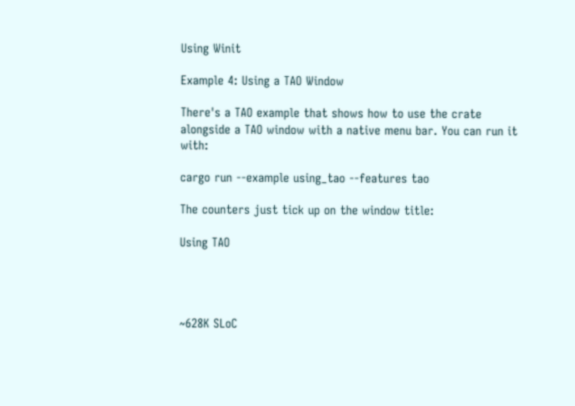Using Winit

Example 4: Using a TAO Window

There's a TAO example that shows how to use the crate alongside a TAO window with a native menu bar. You can run it with:

cargo run --example using_tao --features tao

The counters just tick up on the window title:

Using TAO




~628K SLoC